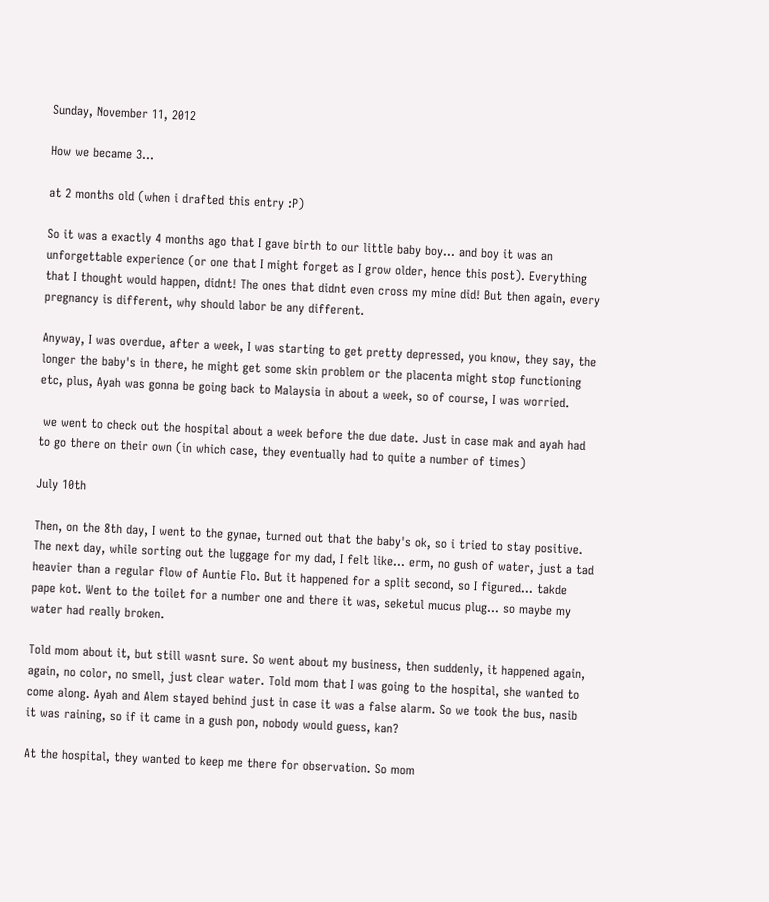Sunday, November 11, 2012

How we became 3...

at 2 months old (when i drafted this entry :P)

So it was a exactly 4 months ago that I gave birth to our little baby boy... and boy it was an unforgettable experience (or one that I might forget as I grow older, hence this post). Everything that I thought would happen, didnt! The ones that didnt even cross my mine did! But then again, every pregnancy is different, why should labor be any different.

Anyway, I was overdue, after a week, I was starting to get pretty depressed, you know, they say, the longer the baby's in there, he might get some skin problem or the placenta might stop functioning etc, plus, Ayah was gonna be going back to Malaysia in about a week, so of course, I was worried.

 we went to check out the hospital about a week before the due date. Just in case mak and ayah had to go there on their own (in which case, they eventually had to quite a number of times)

July 10th

Then, on the 8th day, I went to the gynae, turned out that the baby's ok, so i tried to stay positive. The next day, while sorting out the luggage for my dad, I felt like... erm, no gush of water, just a tad heavier than a regular flow of Auntie Flo. But it happened for a split second, so I figured... takde pape kot. Went to the toilet for a number one and there it was, seketul mucus plug... so maybe my water had really broken.

Told mom about it, but still wasnt sure. So went about my business, then suddenly, it happened again, again, no color, no smell, just clear water. Told mom that I was going to the hospital, she wanted to come along. Ayah and Alem stayed behind just in case it was a false alarm. So we took the bus, nasib it was raining, so if it came in a gush pon, nobody would guess, kan?

At the hospital, they wanted to keep me there for observation. So mom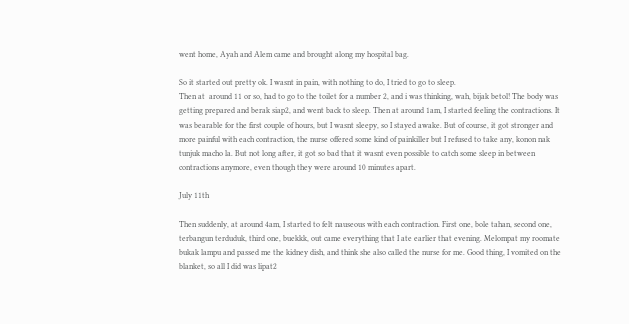went home, Ayah and Alem came and brought along my hospital bag.

So it started out pretty ok. I wasnt in pain, with nothing to do, I tried to go to sleep.
Then at  around 11 or so, had to go to the toilet for a number 2, and i was thinking, wah, bijak betol! The body was getting prepared and berak siap2, and went back to sleep. Then at around 1am, I started feeling the contractions. It was bearable for the first couple of hours, but I wasnt sleepy, so I stayed awake. But of course, it got stronger and more painful with each contraction, the nurse offered some kind of painkiller but I refused to take any, konon nak tunjuk macho la. But not long after, it got so bad that it wasnt even possible to catch some sleep in between contractions anymore, even though they were around 10 minutes apart.

July 11th

Then suddenly, at around 4am, I started to felt nauseous with each contraction. First one, bole tahan, second one, terbangun terduduk, third one, buekkk, out came everything that I ate earlier that evening. Melompat my roomate bukak lampu and passed me the kidney dish, and think she also called the nurse for me. Good thing, I vomited on the blanket, so all I did was lipat2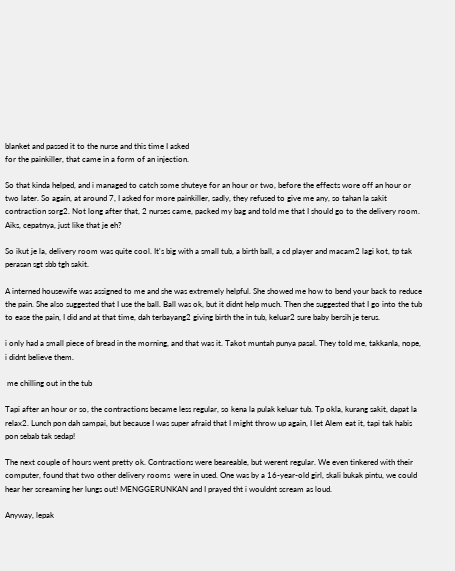blanket and passed it to the nurse and this time I asked
for the painkiller, that came in a form of an injection.

So that kinda helped, and i managed to catch some shuteye for an hour or two, before the effects wore off an hour or two later. So again, at around 7, I asked for more painkiller, sadly, they refused to give me any, so tahan la sakit contraction sorg2. Not long after that, 2 nurses came, packed my bag and told me that I should go to the delivery room. Aiks, cepatnya, just like that je eh?

So ikut je la, delivery room was quite cool. It's big with a small tub, a birth ball, a cd player and macam2 lagi kot, tp tak perasan sgt sbb tgh sakit.

A interned housewife was assigned to me and she was extremely helpful. She showed me how to bend your back to reduce the pain. She also suggested that I use the ball. Ball was ok, but it didnt help much. Then she suggested that I go into the tub to ease the pain, I did and at that time, dah terbayang2 giving birth the in tub, keluar2 sure baby bersih je terus.

i only had a small piece of bread in the morning, and that was it. Takot muntah punya pasal. They told me, takkanla, nope, i didnt believe them.

 me chilling out in the tub

Tapi after an hour or so, the contractions became less regular, so kena la pulak keluar tub. Tp okla, kurang sakit, dapat la relax2. Lunch pon dah sampai, but because I was super afraid that I might throw up again, I let Alem eat it, tapi tak habis pon sebab tak sedap!

The next couple of hours went pretty ok. Contractions were beareable, but werent regular. We even tinkered with their computer, found that two other delivery rooms  were in used. One was by a 16-year-old girl, skali bukak pintu, we could hear her screaming her lungs out! MENGGERUNKAN and I prayed tht i wouldnt scream as loud.

Anyway, lepak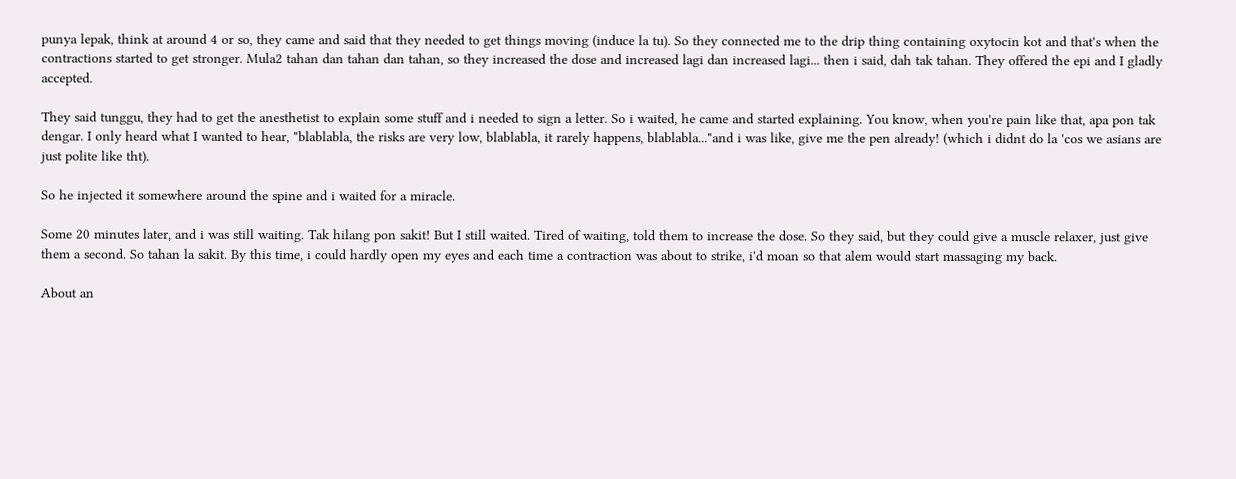punya lepak, think at around 4 or so, they came and said that they needed to get things moving (induce la tu). So they connected me to the drip thing containing oxytocin kot and that's when the contractions started to get stronger. Mula2 tahan dan tahan dan tahan, so they increased the dose and increased lagi dan increased lagi... then i said, dah tak tahan. They offered the epi and I gladly accepted.

They said tunggu, they had to get the anesthetist to explain some stuff and i needed to sign a letter. So i waited, he came and started explaining. You know, when you're pain like that, apa pon tak dengar. I only heard what I wanted to hear, "blablabla, the risks are very low, blablabla, it rarely happens, blablabla..."and i was like, give me the pen already! (which i didnt do la 'cos we asians are just polite like tht).

So he injected it somewhere around the spine and i waited for a miracle.

Some 20 minutes later, and i was still waiting. Tak hilang pon sakit! But I still waited. Tired of waiting, told them to increase the dose. So they said, but they could give a muscle relaxer, just give them a second. So tahan la sakit. By this time, i could hardly open my eyes and each time a contraction was about to strike, i'd moan so that alem would start massaging my back.

About an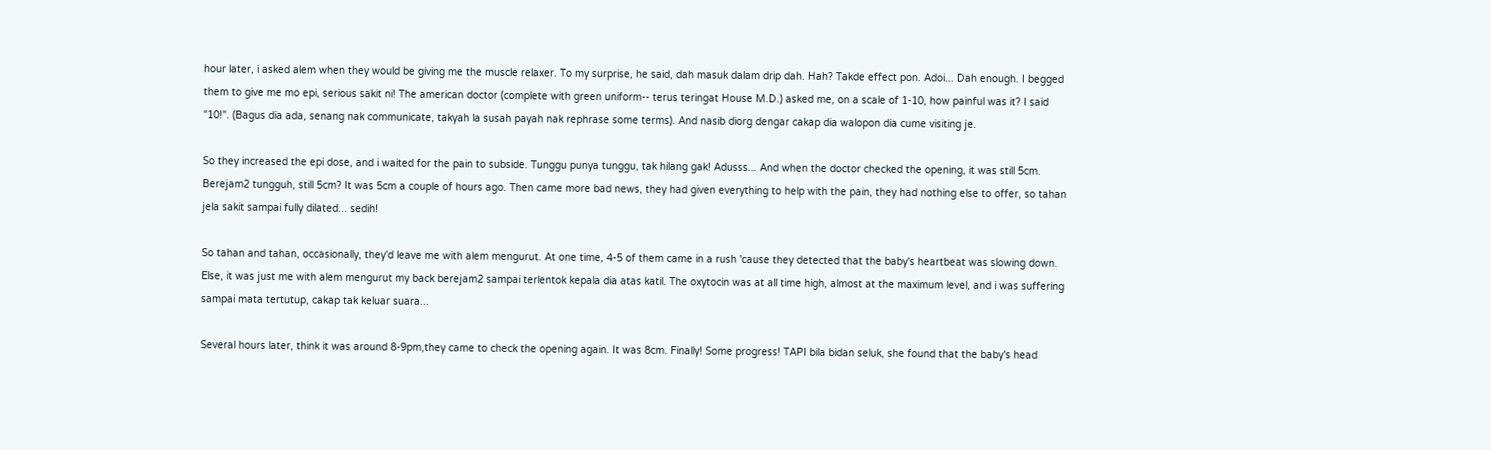hour later, i asked alem when they would be giving me the muscle relaxer. To my surprise, he said, dah masuk dalam drip dah. Hah? Takde effect pon. Adoi... Dah enough. I begged them to give me mo epi, serious sakit ni! The american doctor (complete with green uniform-- terus teringat House M.D.) asked me, on a scale of 1-10, how painful was it? I said "10!". (Bagus dia ada, senang nak communicate, takyah la susah payah nak rephrase some terms). And nasib diorg dengar cakap dia walopon dia cume visiting je.

So they increased the epi dose, and i waited for the pain to subside. Tunggu punya tunggu, tak hilang gak! Adusss... And when the doctor checked the opening, it was still 5cm. Berejam2 tungguh, still 5cm? It was 5cm a couple of hours ago. Then came more bad news, they had given everything to help with the pain, they had nothing else to offer, so tahan jela sakit sampai fully dilated... sedih!

So tahan and tahan, occasionally, they'd leave me with alem mengurut. At one time, 4-5 of them came in a rush 'cause they detected that the baby's heartbeat was slowing down. Else, it was just me with alem mengurut my back berejam2 sampai terlentok kepala dia atas katil. The oxytocin was at all time high, almost at the maximum level, and i was suffering sampai mata tertutup, cakap tak keluar suara...

Several hours later, think it was around 8-9pm,they came to check the opening again. It was 8cm. Finally! Some progress! TAPI bila bidan seluk, she found that the baby's head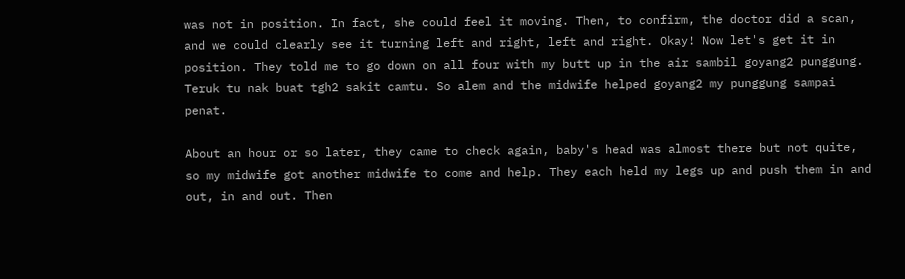was not in position. In fact, she could feel it moving. Then, to confirm, the doctor did a scan, and we could clearly see it turning left and right, left and right. Okay! Now let's get it in position. They told me to go down on all four with my butt up in the air sambil goyang2 punggung. Teruk tu nak buat tgh2 sakit camtu. So alem and the midwife helped goyang2 my punggung sampai penat.

About an hour or so later, they came to check again, baby's head was almost there but not quite, so my midwife got another midwife to come and help. They each held my legs up and push them in and out, in and out. Then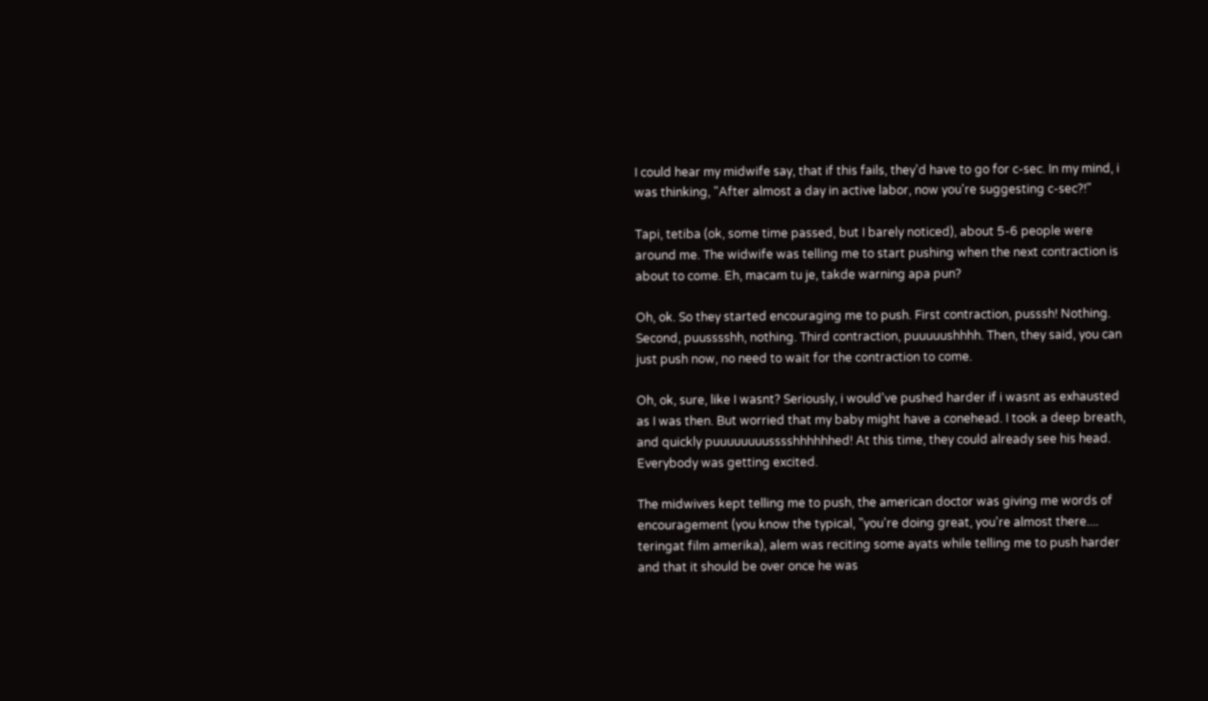I could hear my midwife say, that if this fails, they'd have to go for c-sec. In my mind, i was thinking, "After almost a day in active labor, now you're suggesting c-sec?!"

Tapi, tetiba (ok, some time passed, but I barely noticed), about 5-6 people were around me. The widwife was telling me to start pushing when the next contraction is about to come. Eh, macam tu je, takde warning apa pun?

Oh, ok. So they started encouraging me to push. First contraction, pusssh! Nothing. Second, puusssshh, nothing. Third contraction, puuuuushhhh. Then, they said, you can just push now, no need to wait for the contraction to come.

Oh, ok, sure, like I wasnt? Seriously, i would've pushed harder if i wasnt as exhausted as I was then. But worried that my baby might have a conehead. I took a deep breath, and quickly puuuuuuuusssshhhhhhed! At this time, they could already see his head. Everybody was getting excited.

The midwives kept telling me to push, the american doctor was giving me words of encouragement (you know the typical, "you're doing great, you're almost there.... teringat film amerika), alem was reciting some ayats while telling me to push harder and that it should be over once he was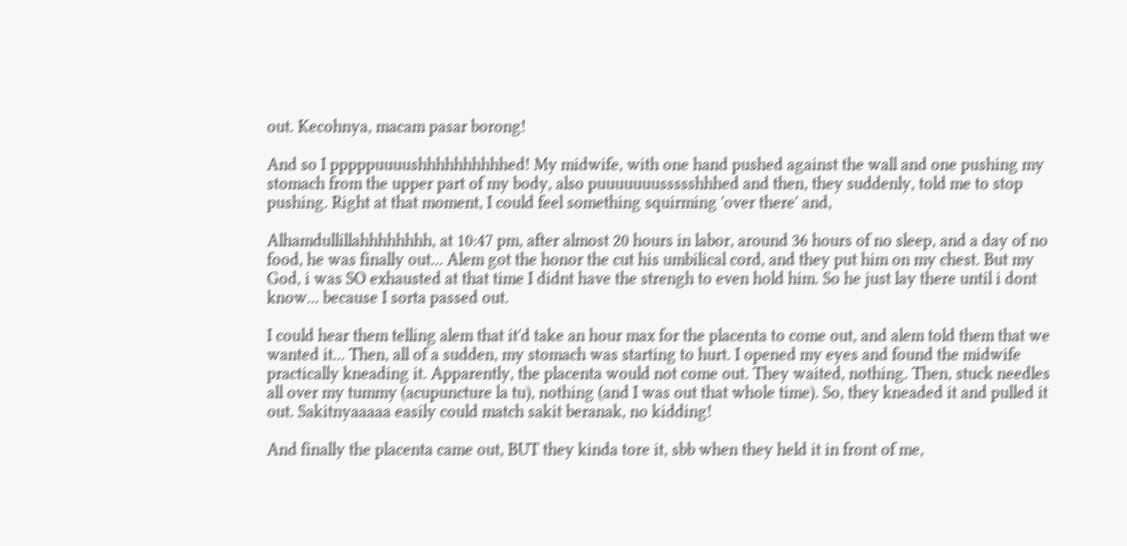out. Kecohnya, macam pasar borong!

And so I pppppuuuushhhhhhhhhhed! My midwife, with one hand pushed against the wall and one pushing my stomach from the upper part of my body, also puuuuuuussssshhhed and then, they suddenly, told me to stop pushing. Right at that moment, I could feel something squirming 'over there' and,

Alhamdullillahhhhhhhh, at 10:47 pm, after almost 20 hours in labor, around 36 hours of no sleep, and a day of no food, he was finally out... Alem got the honor the cut his umbilical cord, and they put him on my chest. But my God, i was SO exhausted at that time I didnt have the strengh to even hold him. So he just lay there until i dont know... because I sorta passed out.

I could hear them telling alem that it'd take an hour max for the placenta to come out, and alem told them that we wanted it... Then, all of a sudden, my stomach was starting to hurt. I opened my eyes and found the midwife practically kneading it. Apparently, the placenta would not come out. They waited, nothing. Then, stuck needles all over my tummy (acupuncture la tu), nothing (and I was out that whole time). So, they kneaded it and pulled it out. Sakitnyaaaaa easily could match sakit beranak, no kidding!

And finally the placenta came out, BUT they kinda tore it, sbb when they held it in front of me,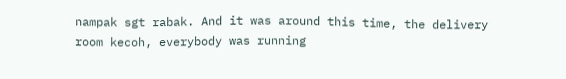nampak sgt rabak. And it was around this time, the delivery room kecoh, everybody was running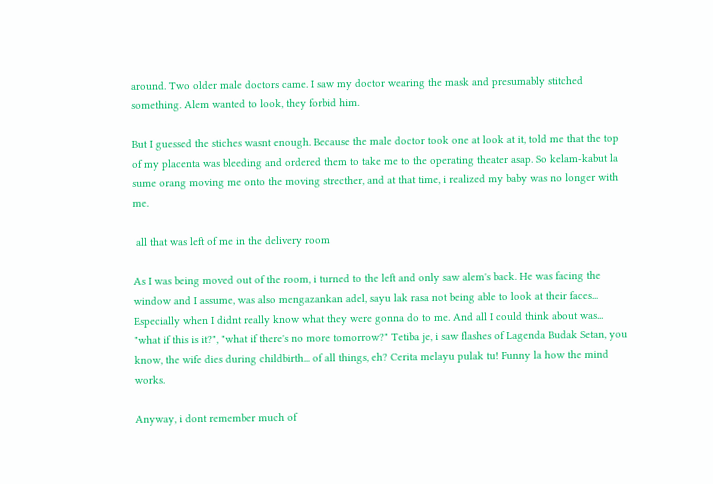around. Two older male doctors came. I saw my doctor wearing the mask and presumably stitched something. Alem wanted to look, they forbid him.

But I guessed the stiches wasnt enough. Because the male doctor took one at look at it, told me that the top of my placenta was bleeding and ordered them to take me to the operating theater asap. So kelam-kabut la sume orang moving me onto the moving strecther, and at that time, i realized my baby was no longer with me.

 all that was left of me in the delivery room

As I was being moved out of the room, i turned to the left and only saw alem's back. He was facing the window and I assume, was also mengazankan adel, sayu lak rasa not being able to look at their faces... Especially when I didnt really know what they were gonna do to me. And all I could think about was... "what if this is it?", "what if there's no more tomorrow?" Tetiba je, i saw flashes of Lagenda Budak Setan, you know, the wife dies during childbirth... of all things, eh? Cerita melayu pulak tu! Funny la how the mind works.

Anyway, i dont remember much of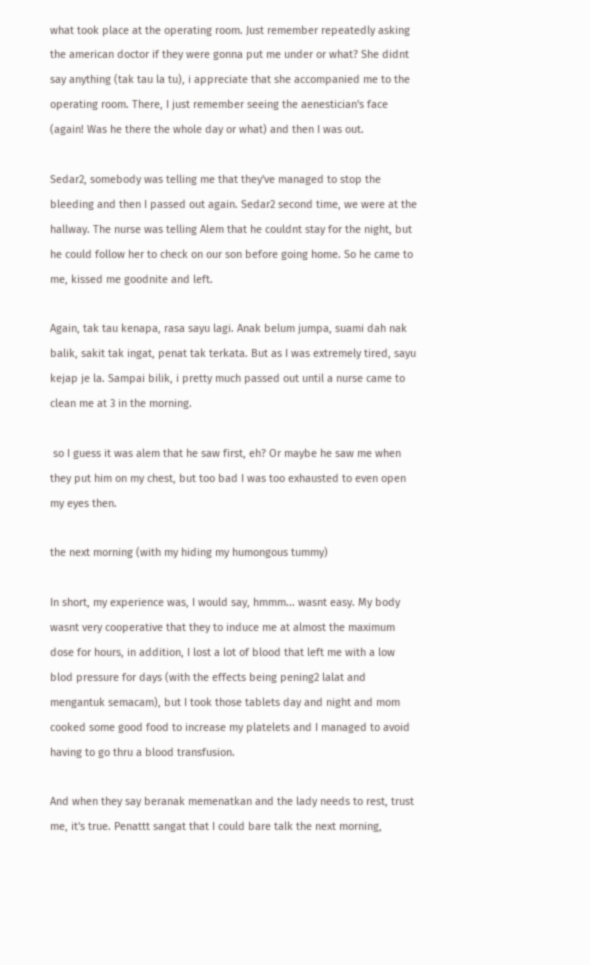what took place at the operating room. Just remember repeatedly asking the american doctor if they were gonna put me under or what? She didnt say anything (tak tau la tu), i appreciate that she accompanied me to the operating room. There, I just remember seeing the aenestician's face (again! Was he there the whole day or what) and then I was out.

Sedar2, somebody was telling me that they've managed to stop the bleeding and then I passed out again. Sedar2 second time, we were at the hallway. The nurse was telling Alem that he couldnt stay for the night, but he could follow her to check on our son before going home. So he came to me, kissed me goodnite and left.

Again, tak tau kenapa, rasa sayu lagi. Anak belum jumpa, suami dah nak balik, sakit tak ingat, penat tak terkata. But as I was extremely tired, sayu kejap je la. Sampai bilik, i pretty much passed out until a nurse came to clean me at 3 in the morning.

 so I guess it was alem that he saw first, eh? Or maybe he saw me when they put him on my chest, but too bad I was too exhausted to even open my eyes then.

the next morning (with my hiding my humongous tummy)

In short, my experience was, I would say, hmmm... wasnt easy. My body wasnt very cooperative that they to induce me at almost the maximum dose for hours, in addition, I lost a lot of blood that left me with a low blod pressure for days (with the effects being pening2 lalat and mengantuk semacam), but I took those tablets day and night and mom cooked some good food to increase my platelets and I managed to avoid having to go thru a blood transfusion.

And when they say beranak memenatkan and the lady needs to rest, trust me, it's true. Penattt sangat that I could bare talk the next morning,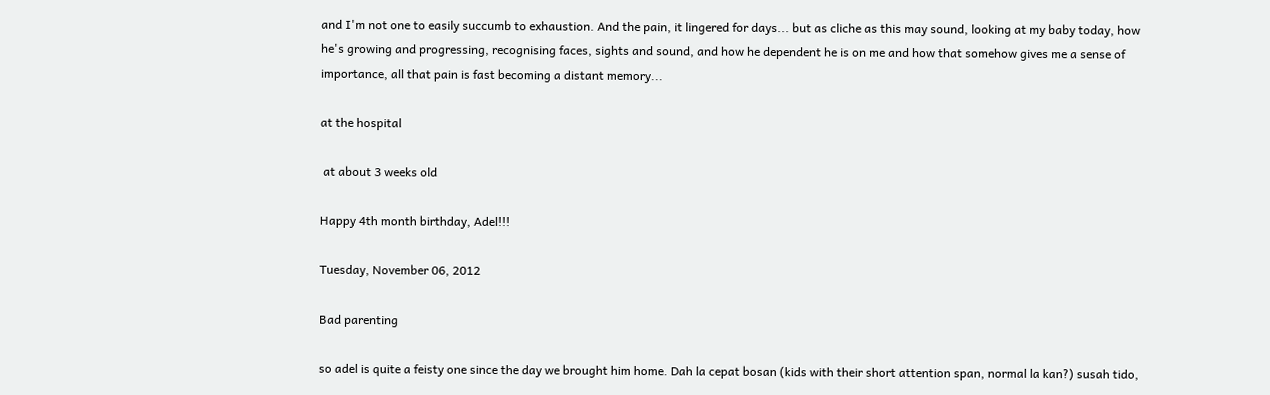and I'm not one to easily succumb to exhaustion. And the pain, it lingered for days... but as cliche as this may sound, looking at my baby today, how he's growing and progressing, recognising faces, sights and sound, and how he dependent he is on me and how that somehow gives me a sense of importance, all that pain is fast becoming a distant memory...

at the hospital

 at about 3 weeks old

Happy 4th month birthday, Adel!!!

Tuesday, November 06, 2012

Bad parenting

so adel is quite a feisty one since the day we brought him home. Dah la cepat bosan (kids with their short attention span, normal la kan?) susah tido,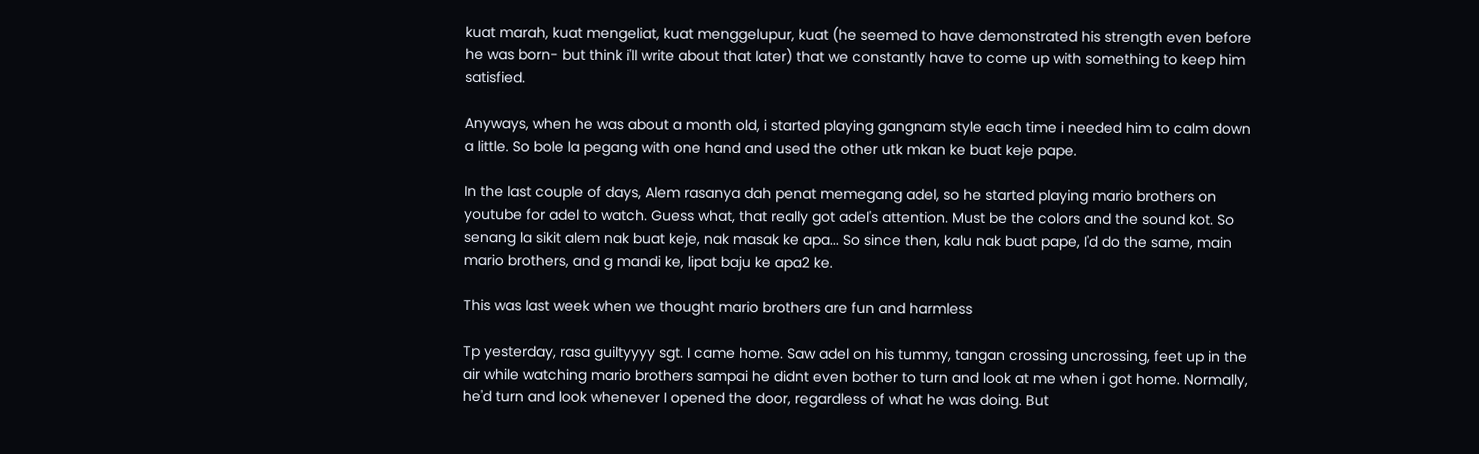kuat marah, kuat mengeliat, kuat menggelupur, kuat (he seemed to have demonstrated his strength even before he was born- but think i'll write about that later) that we constantly have to come up with something to keep him satisfied.

Anyways, when he was about a month old, i started playing gangnam style each time i needed him to calm down a little. So bole la pegang with one hand and used the other utk mkan ke buat keje pape.

In the last couple of days, Alem rasanya dah penat memegang adel, so he started playing mario brothers on youtube for adel to watch. Guess what, that really got adel's attention. Must be the colors and the sound kot. So senang la sikit alem nak buat keje, nak masak ke apa... So since then, kalu nak buat pape, I'd do the same, main mario brothers, and g mandi ke, lipat baju ke apa2 ke.

This was last week when we thought mario brothers are fun and harmless

Tp yesterday, rasa guiltyyyy sgt. I came home. Saw adel on his tummy, tangan crossing uncrossing, feet up in the air while watching mario brothers sampai he didnt even bother to turn and look at me when i got home. Normally, he'd turn and look whenever I opened the door, regardless of what he was doing. But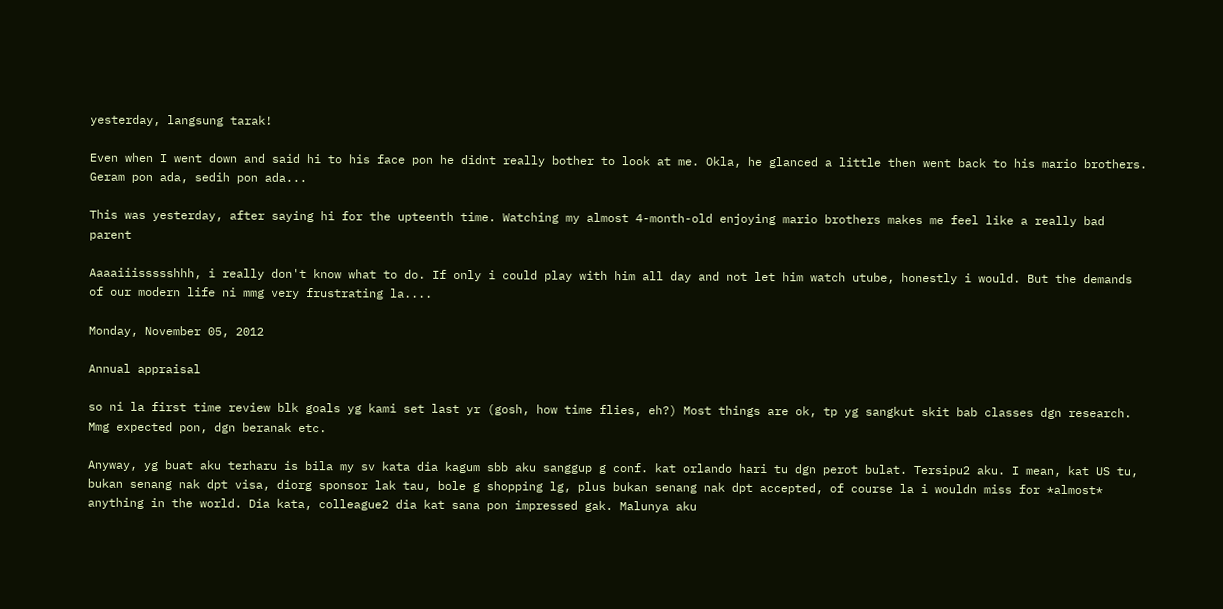yesterday, langsung tarak!

Even when I went down and said hi to his face pon he didnt really bother to look at me. Okla, he glanced a little then went back to his mario brothers. Geram pon ada, sedih pon ada...

This was yesterday, after saying hi for the upteenth time. Watching my almost 4-month-old enjoying mario brothers makes me feel like a really bad parent

Aaaaiiissssshhh, i really don't know what to do. If only i could play with him all day and not let him watch utube, honestly i would. But the demands of our modern life ni mmg very frustrating la....

Monday, November 05, 2012

Annual appraisal

so ni la first time review blk goals yg kami set last yr (gosh, how time flies, eh?) Most things are ok, tp yg sangkut skit bab classes dgn research. Mmg expected pon, dgn beranak etc.

Anyway, yg buat aku terharu is bila my sv kata dia kagum sbb aku sanggup g conf. kat orlando hari tu dgn perot bulat. Tersipu2 aku. I mean, kat US tu, bukan senang nak dpt visa, diorg sponsor lak tau, bole g shopping lg, plus bukan senang nak dpt accepted, of course la i wouldn miss for *almost* anything in the world. Dia kata, colleague2 dia kat sana pon impressed gak. Malunya aku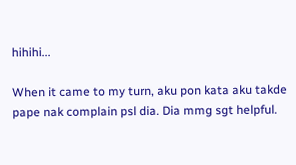hihihi...

When it came to my turn, aku pon kata aku takde pape nak complain psl dia. Dia mmg sgt helpful.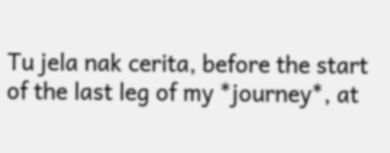Tu jela nak cerita, before the start of the last leg of my *journey*, at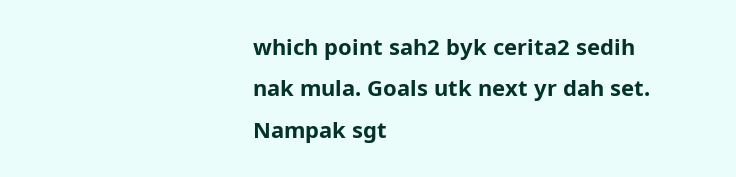which point sah2 byk cerita2 sedih nak mula. Goals utk next yr dah set. Nampak sgt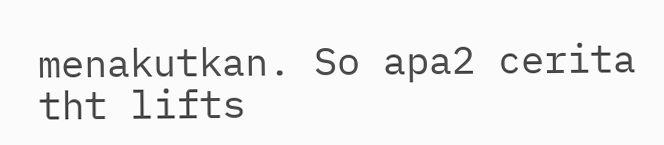menakutkan. So apa2 cerita tht lifts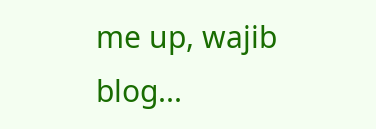me up, wajib blog...